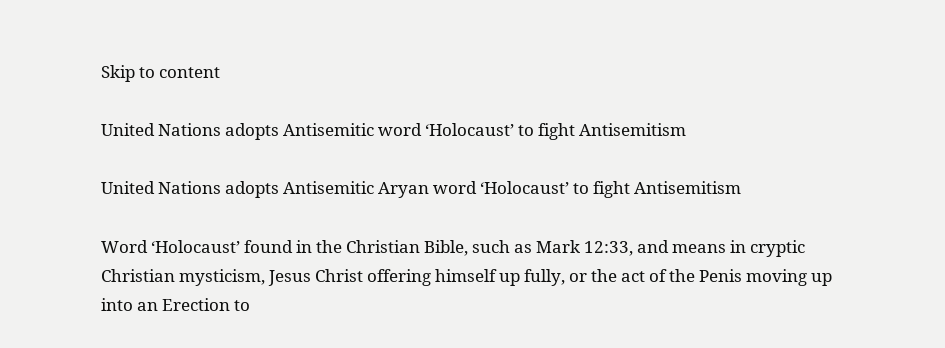Skip to content

United Nations adopts Antisemitic word ‘Holocaust’ to fight Antisemitism

United Nations adopts Antisemitic Aryan word ‘Holocaust’ to fight Antisemitism

Word ‘Holocaust’ found in the Christian Bible, such as Mark 12:33, and means in cryptic Christian mysticism, Jesus Christ offering himself up fully, or the act of the Penis moving up into an Erection to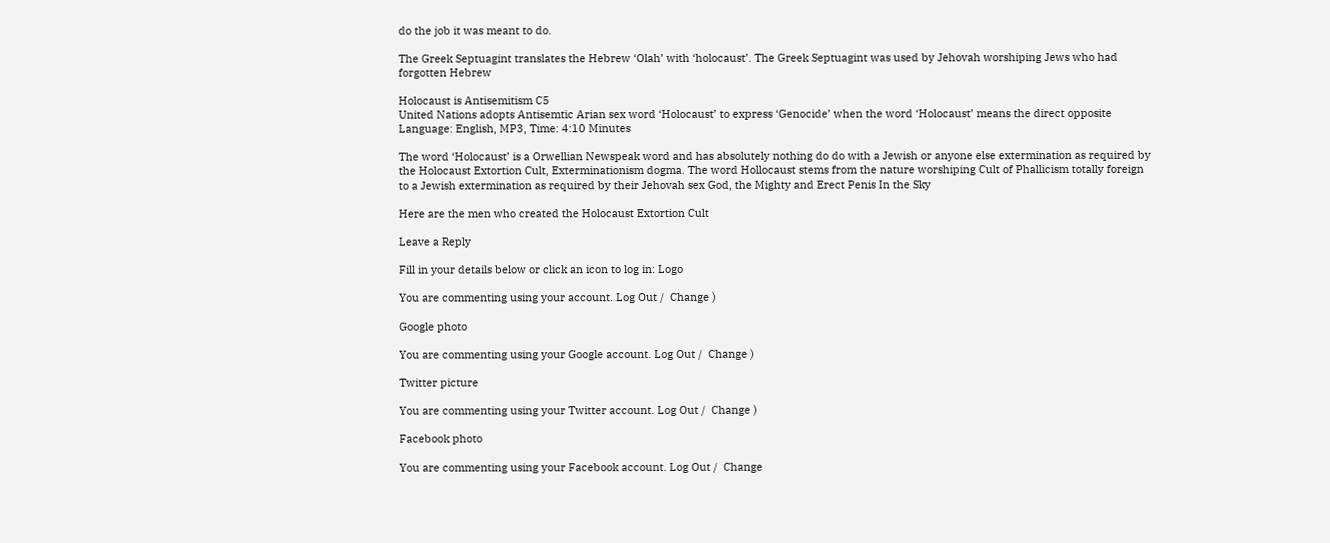do the job it was meant to do.

The Greek Septuagint translates the Hebrew ‘Olah’ with ‘holocaust’. The Greek Septuagint was used by Jehovah worshiping Jews who had forgotten Hebrew

Holocaust is Antisemitism C5
United Nations adopts Antisemtic Arian sex word ‘Holocaust’ to express ‘Genocide’ when the word ‘Holocaust’ means the direct opposite
Language: English, MP3, Time: 4:10 Minutes

The word ‘Holocaust’ is a Orwellian Newspeak word and has absolutely nothing do do with a Jewish or anyone else extermination as required by the Holocaust Extortion Cult, Exterminationism dogma. The word Hollocaust stems from the nature worshiping Cult of Phallicism totally foreign to a Jewish extermination as required by their Jehovah sex God, the Mighty and Erect Penis In the Sky

Here are the men who created the Holocaust Extortion Cult

Leave a Reply

Fill in your details below or click an icon to log in: Logo

You are commenting using your account. Log Out /  Change )

Google photo

You are commenting using your Google account. Log Out /  Change )

Twitter picture

You are commenting using your Twitter account. Log Out /  Change )

Facebook photo

You are commenting using your Facebook account. Log Out /  Change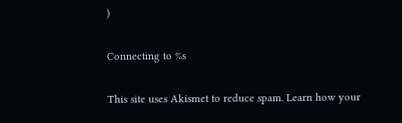)

Connecting to %s

This site uses Akismet to reduce spam. Learn how your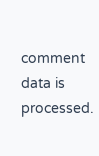comment data is processed.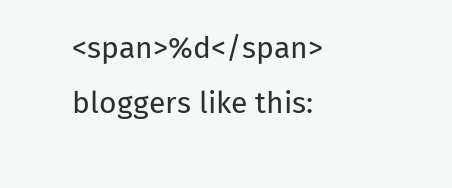<span>%d</span> bloggers like this: